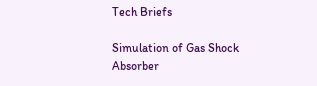Tech Briefs

Simulation of Gas Shock Absorber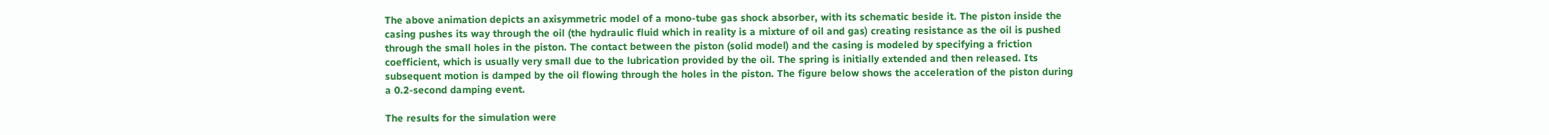The above animation depicts an axisymmetric model of a mono-tube gas shock absorber, with its schematic beside it. The piston inside the casing pushes its way through the oil (the hydraulic fluid which in reality is a mixture of oil and gas) creating resistance as the oil is pushed through the small holes in the piston. The contact between the piston (solid model) and the casing is modeled by specifying a friction coefficient, which is usually very small due to the lubrication provided by the oil. The spring is initially extended and then released. Its subsequent motion is damped by the oil flowing through the holes in the piston. The figure below shows the acceleration of the piston during a 0.2-second damping event.

The results for the simulation were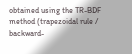obtained using the TR-BDF method (trapezoidal rule / backward-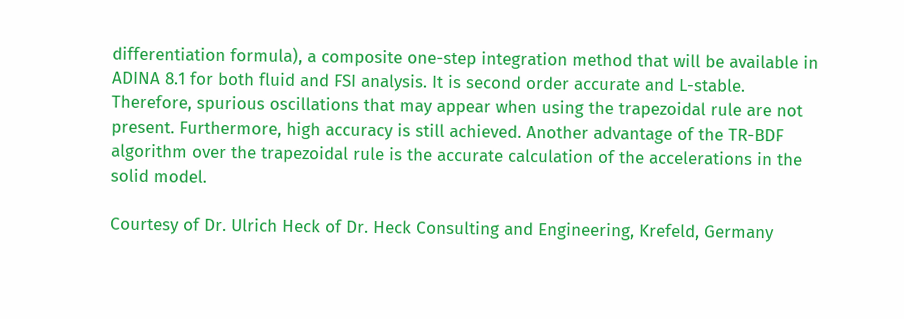differentiation formula), a composite one-step integration method that will be available in ADINA 8.1 for both fluid and FSI analysis. It is second order accurate and L-stable. Therefore, spurious oscillations that may appear when using the trapezoidal rule are not present. Furthermore, high accuracy is still achieved. Another advantage of the TR-BDF algorithm over the trapezoidal rule is the accurate calculation of the accelerations in the solid model.

Courtesy of Dr. Ulrich Heck of Dr. Heck Consulting and Engineering, Krefeld, Germany